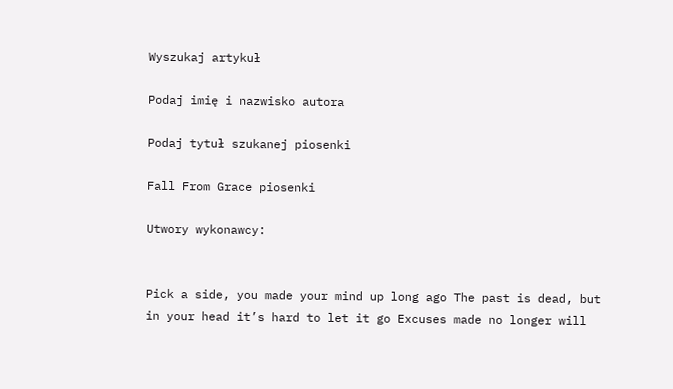Wyszukaj artykuł

Podaj imię i nazwisko autora

Podaj tytuł szukanej piosenki

Fall From Grace piosenki

Utwory wykonawcy:


Pick a side, you made your mind up long ago The past is dead, but in your head it’s hard to let it go Excuses made no longer will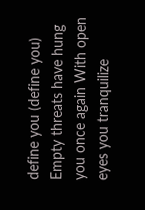define you (define you) Empty threats have hung you once again With open eyes you tranquilize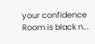your confidence Room is black n...